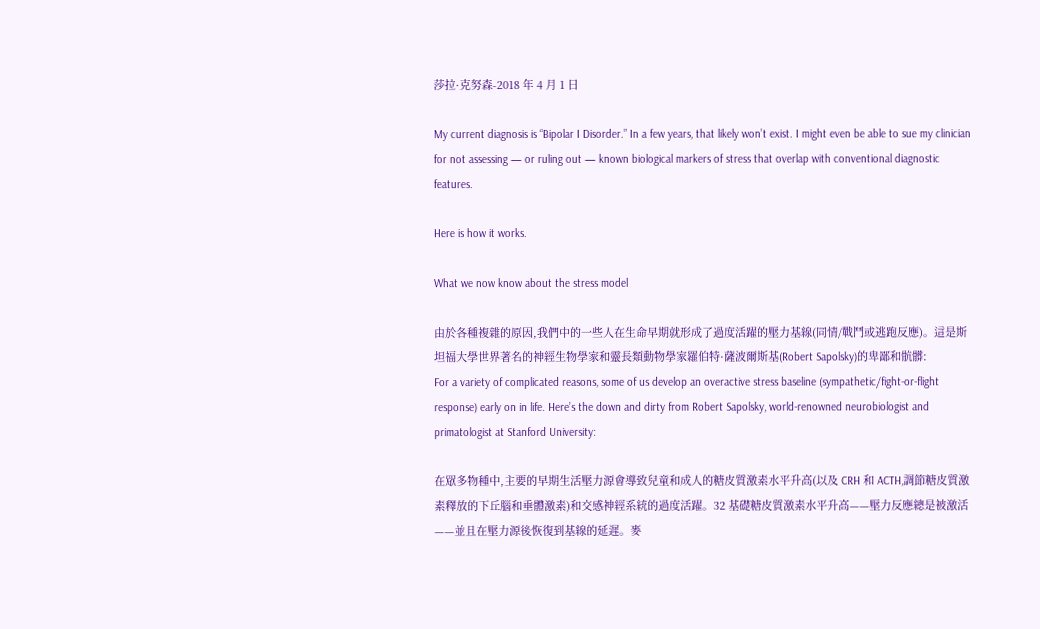莎拉·克努森-2018 年 4 月 1 日

My current diagnosis is “Bipolar I Disorder.” In a few years, that likely won’t exist. I might even be able to sue my clinician for not assessing — or ruling out — known biological markers of stress that overlap with conventional diagnostic features.

Here is how it works.

What we now know about the stress model

由於各種複雜的原因,我們中的一些人在生命早期就形成了過度活躍的壓力基線(同情/戰鬥或逃跑反應)。這是斯坦福大學世界著名的神經生物學家和靈長類動物學家羅伯特·薩波爾斯基(Robert Sapolsky)的卑鄙和骯髒:
For a variety of complicated reasons, some of us develop an overactive stress baseline (sympathetic/fight-or-flight response) early on in life. Here’s the down and dirty from Robert Sapolsky, world-renowned neurobiologist and primatologist at Stanford University:

在眾多物種中,主要的早期生活壓力源會導致兒童和成人的糖皮質激素水平升高(以及 CRH 和 ACTH,調節糖皮質激素釋放的下丘腦和垂體激素)和交感神經系統的過度活躍。32 基礎糖皮質激素水平升高——壓力反應總是被激活——並且在壓力源後恢復到基線的延遲。麥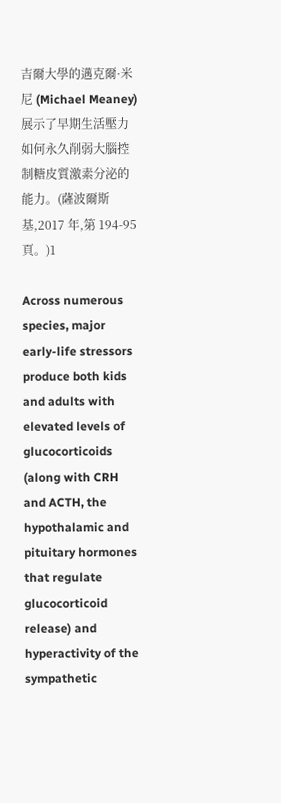吉爾大學的邁克爾·米尼 (Michael Meaney) 展示了早期生活壓力如何永久削弱大腦控制糖皮質激素分泌的能力。(薩波爾斯基,2017 年,第 194-95 頁。)1

Across numerous species, major early-life stressors produce both kids and adults with elevated levels of glucocorticoids (along with CRH and ACTH, the hypothalamic and pituitary hormones that regulate glucocorticoid release) and hyperactivity of the sympathetic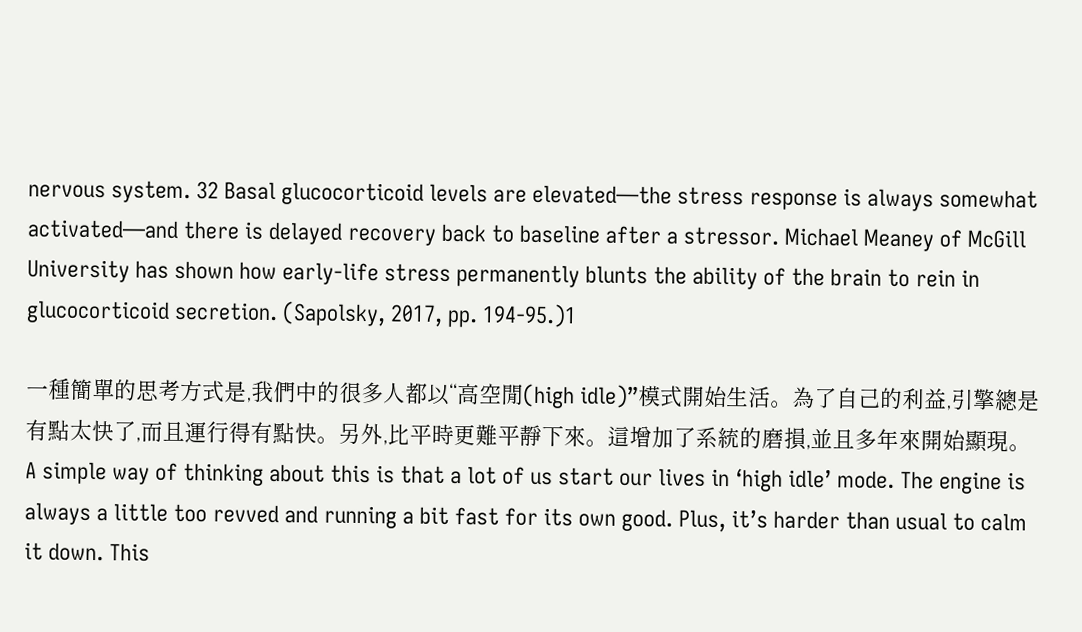nervous system. 32 Basal glucocorticoid levels are elevated—the stress response is always somewhat activated—and there is delayed recovery back to baseline after a stressor. Michael Meaney of McGill University has shown how early-life stress permanently blunts the ability of the brain to rein in glucocorticoid secretion. (Sapolsky, 2017, pp. 194-95.)1

一種簡單的思考方式是,我們中的很多人都以“高空閒(high idle)”模式開始生活。為了自己的利益,引擎總是有點太快了,而且運行得有點快。另外,比平時更難平靜下來。這增加了系統的磨損,並且多年來開始顯現。
A simple way of thinking about this is that a lot of us start our lives in ‘high idle’ mode. The engine is always a little too revved and running a bit fast for its own good. Plus, it’s harder than usual to calm it down. This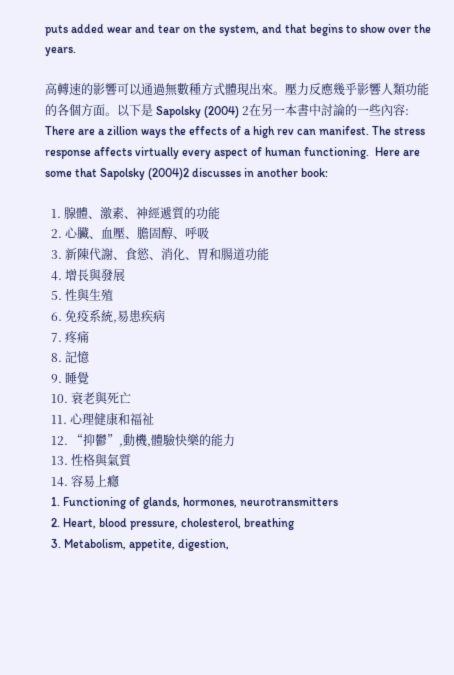puts added wear and tear on the system, and that begins to show over the years.

高轉速的影響可以通過無數種方式體現出來。壓力反應幾乎影響人類功能的各個方面。以下是 Sapolsky (2004) 2在另一本書中討論的一些內容:
There are a zillion ways the effects of a high rev can manifest. The stress response affects virtually every aspect of human functioning.  Here are some that Sapolsky (2004)2 discusses in another book:

  1. 腺體、激素、神經遞質的功能
  2. 心臟、血壓、膽固醇、呼吸
  3. 新陳代謝、食慾、消化、胃和腸道功能
  4. 增長與發展
  5. 性與生殖
  6. 免疫系統,易患疾病
  7. 疼痛
  8. 記憶
  9. 睡覺
  10. 衰老與死亡
  11. 心理健康和福祉
  12. “抑鬱”,動機,體驗快樂的能力
  13. 性格與氣質
  14. 容易上癮
  1. Functioning of glands, hormones, neurotransmitters
  2. Heart, blood pressure, cholesterol, breathing
  3. Metabolism, appetite, digestion,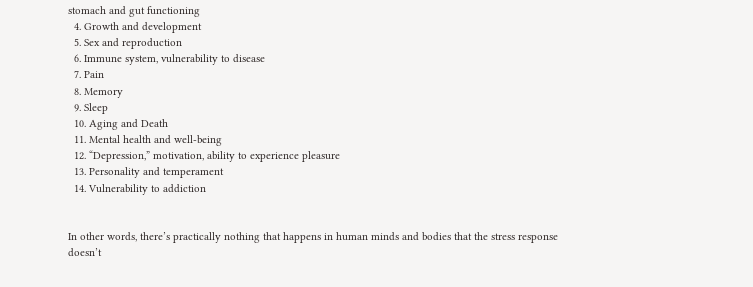stomach and gut functioning
  4. Growth and development
  5. Sex and reproduction
  6. Immune system, vulnerability to disease
  7. Pain
  8. Memory
  9. Sleep
  10. Aging and Death
  11. Mental health and well-being
  12. “Depression,” motivation, ability to experience pleasure
  13. Personality and temperament
  14. Vulnerability to addiction


In other words, there’s practically nothing that happens in human minds and bodies that the stress response doesn’t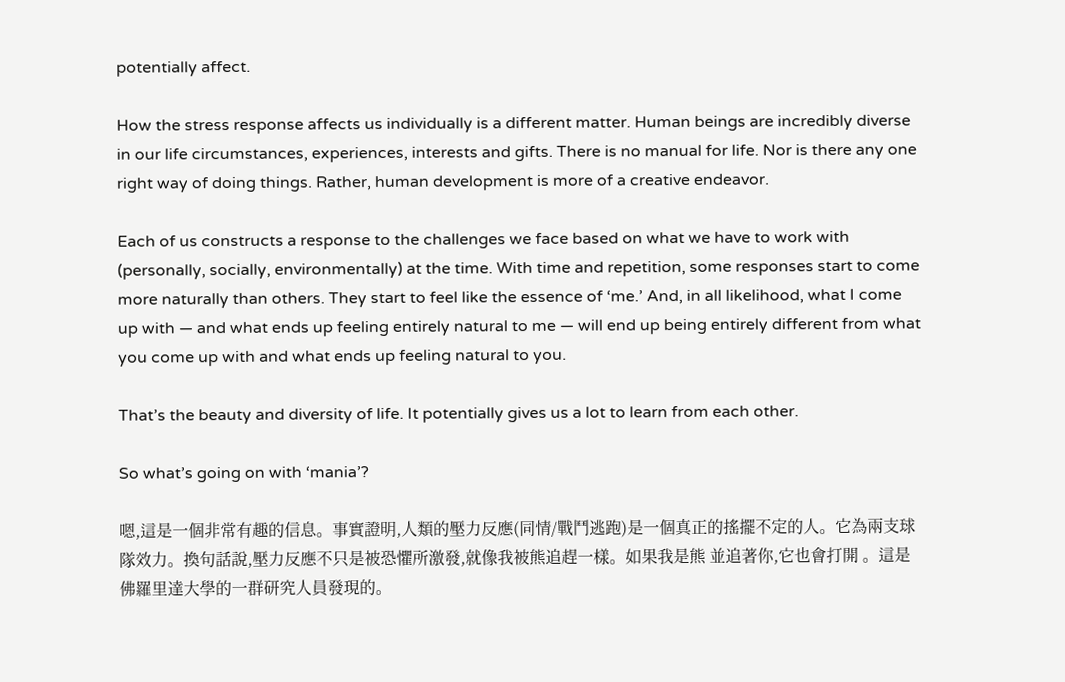potentially affect.

How the stress response affects us individually is a different matter. Human beings are incredibly diverse in our life circumstances, experiences, interests and gifts. There is no manual for life. Nor is there any one right way of doing things. Rather, human development is more of a creative endeavor.

Each of us constructs a response to the challenges we face based on what we have to work with (personally, socially, environmentally) at the time. With time and repetition, some responses start to come more naturally than others. They start to feel like the essence of ‘me.’ And, in all likelihood, what I come up with — and what ends up feeling entirely natural to me — will end up being entirely different from what you come up with and what ends up feeling natural to you.

That’s the beauty and diversity of life. It potentially gives us a lot to learn from each other.

So what’s going on with ‘mania’?

嗯,這是一個非常有趣的信息。事實證明,人類的壓力反應(同情/戰鬥逃跑)是一個真正的搖擺不定的人。它為兩支球隊效力。換句話說,壓力反應不只是被恐懼所激發,就像我被熊追趕一樣。如果我是熊 並追著你,它也會打開 。這是佛羅里達大學的一群研究人員發現的。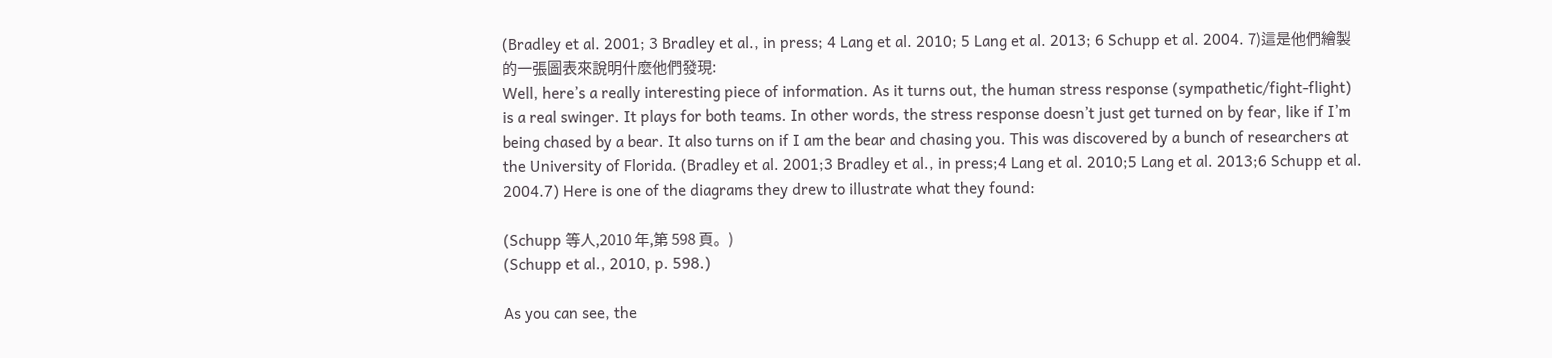(Bradley et al. 2001; 3 Bradley et al., in press; 4 Lang et al. 2010; 5 Lang et al. 2013; 6 Schupp et al. 2004. 7)這是他們繪製的一張圖表來說明什麼他們發現:
Well, here’s a really interesting piece of information. As it turns out, the human stress response (sympathetic/fight-flight) is a real swinger. It plays for both teams. In other words, the stress response doesn’t just get turned on by fear, like if I’m being chased by a bear. It also turns on if I am the bear and chasing you. This was discovered by a bunch of researchers at the University of Florida. (Bradley et al. 2001;3 Bradley et al., in press;4 Lang et al. 2010;5 Lang et al. 2013;6 Schupp et al. 2004.7) Here is one of the diagrams they drew to illustrate what they found:

(Schupp 等人,2010 年,第 598 頁。)
(Schupp et al., 2010, p. 598.)

As you can see, the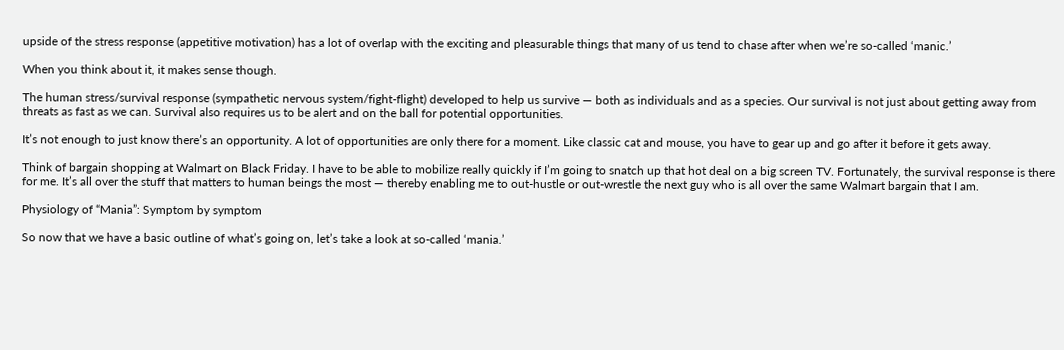upside of the stress response (appetitive motivation) has a lot of overlap with the exciting and pleasurable things that many of us tend to chase after when we’re so-called ‘manic.’

When you think about it, it makes sense though.

The human stress/survival response (sympathetic nervous system/fight-flight) developed to help us survive — both as individuals and as a species. Our survival is not just about getting away from threats as fast as we can. Survival also requires us to be alert and on the ball for potential opportunities.

It’s not enough to just know there’s an opportunity. A lot of opportunities are only there for a moment. Like classic cat and mouse, you have to gear up and go after it before it gets away.

Think of bargain shopping at Walmart on Black Friday. I have to be able to mobilize really quickly if I’m going to snatch up that hot deal on a big screen TV. Fortunately, the survival response is there for me. It’s all over the stuff that matters to human beings the most — thereby enabling me to out-hustle or out-wrestle the next guy who is all over the same Walmart bargain that I am.

Physiology of “Mania”: Symptom by symptom

So now that we have a basic outline of what’s going on, let’s take a look at so-called ‘mania.’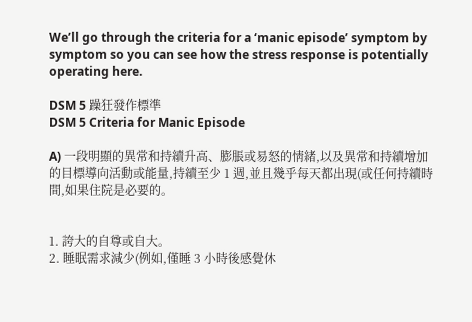We’ll go through the criteria for a ‘manic episode’ symptom by symptom so you can see how the stress response is potentially operating here.

DSM 5 躁狂發作標準
DSM 5 Criteria for Manic Episode

A) 一段明顯的異常和持續升高、膨脹或易怒的情緒,以及異常和持續增加的目標導向活動或能量,持續至少 1 週,並且幾乎每天都出現(或任何持續時間,如果住院是必要的。


1. 誇大的自尊或自大。
2. 睡眠需求減少(例如,僅睡 3 小時後感覺休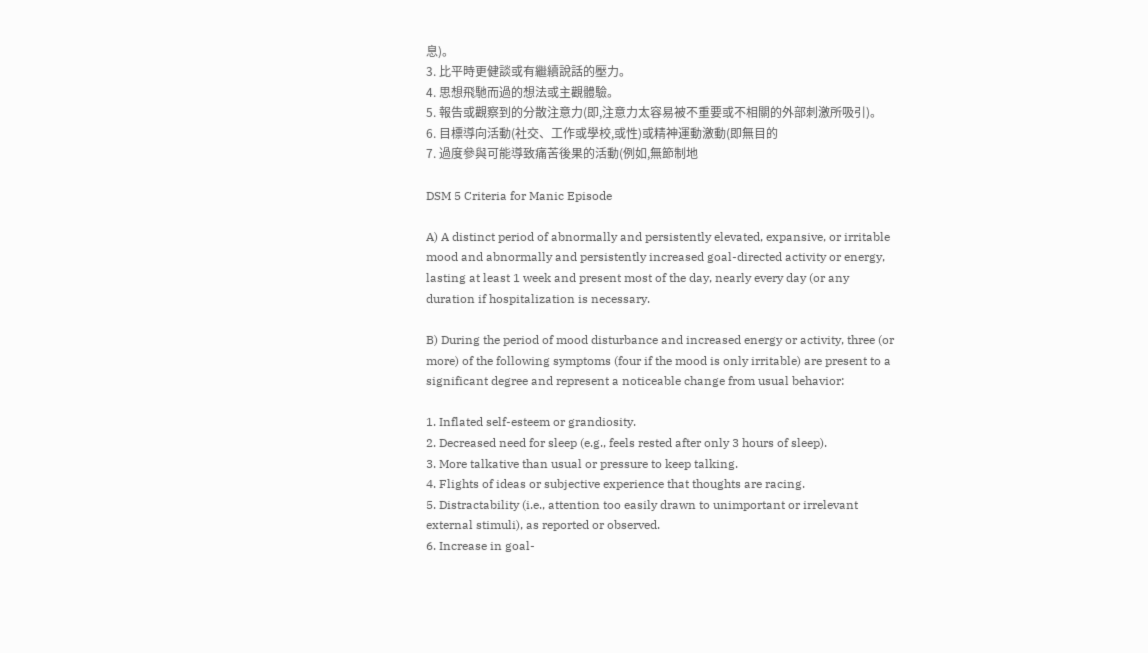息)。
3. 比平時更健談或有繼續說話的壓力。
4. 思想飛馳而過的想法或主觀體驗。
5. 報告或觀察到的分散注意力(即,注意力太容易被不重要或不相關的外部刺激所吸引)。
6. 目標導向活動(社交、工作或學校,或性)或精神運動激動(即無目的
7. 過度參與可能導致痛苦後果的活動(例如,無節制地

DSM 5 Criteria for Manic Episode

A) A distinct period of abnormally and persistently elevated, expansive, or irritable mood and abnormally and persistently increased goal-directed activity or energy, lasting at least 1 week and present most of the day, nearly every day (or any duration if hospitalization is necessary.

B) During the period of mood disturbance and increased energy or activity, three (or more) of the following symptoms (four if the mood is only irritable) are present to a significant degree and represent a noticeable change from usual behavior:

1. Inflated self-esteem or grandiosity.
2. Decreased need for sleep (e.g., feels rested after only 3 hours of sleep).
3. More talkative than usual or pressure to keep talking.
4. Flights of ideas or subjective experience that thoughts are racing.
5. Distractability (i.e., attention too easily drawn to unimportant or irrelevant external stimuli), as reported or observed.
6. Increase in goal-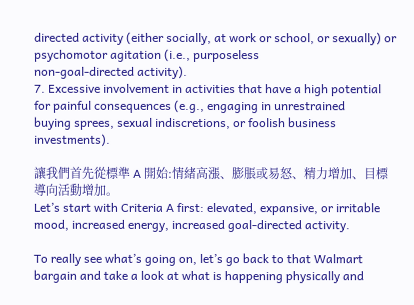directed activity (either socially, at work or school, or sexually) or psychomotor agitation (i.e., purposeless
non-goal-directed activity).
7. Excessive involvement in activities that have a high potential for painful consequences (e.g., engaging in unrestrained
buying sprees, sexual indiscretions, or foolish business investments).

讓我們首先從標準 A 開始:情緒高漲、膨脹或易怒、精力增加、目標導向活動增加。
Let’s start with Criteria A first: elevated, expansive, or irritable mood, increased energy, increased goal-directed activity.

To really see what’s going on, let’s go back to that Walmart bargain and take a look at what is happening physically and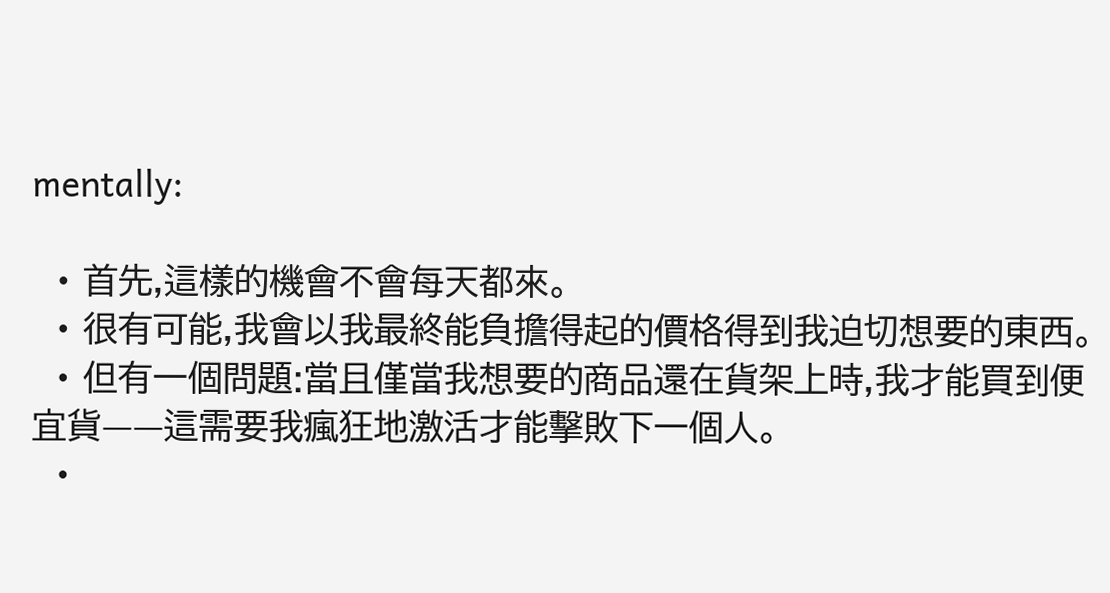mentally:

  • 首先,這樣的機會不會每天都來。
  • 很有可能,我會以我最終能負擔得起的價格得到我迫切想要的東西。
  • 但有一個問題:當且僅當我想要的商品還在貨架上時,我才能買到便宜貨——這需要我瘋狂地激活才能擊敗下一個人。
  •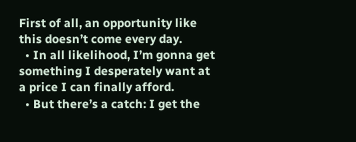First of all, an opportunity like this doesn’t come every day.
  • In all likelihood, I’m gonna get something I desperately want at a price I can finally afford.
  • But there’s a catch: I get the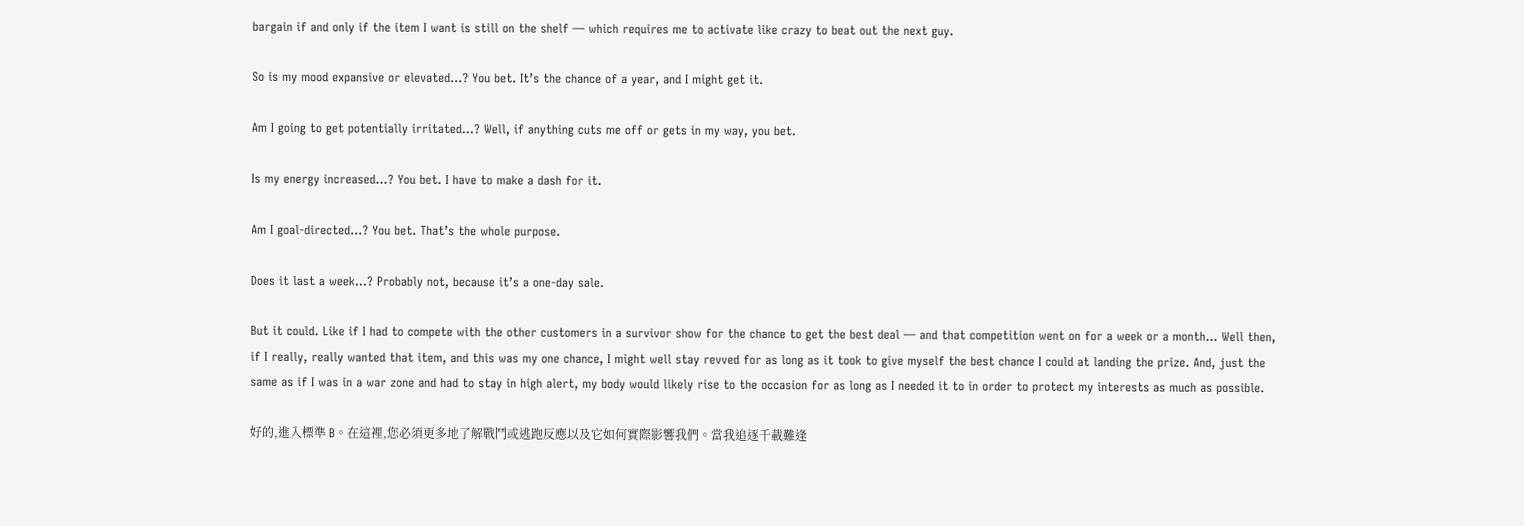bargain if and only if the item I want is still on the shelf — which requires me to activate like crazy to beat out the next guy.

So is my mood expansive or elevated…? You bet. It’s the chance of a year, and I might get it.

Am I going to get potentially irritated…? Well, if anything cuts me off or gets in my way, you bet.

Is my energy increased…? You bet. I have to make a dash for it.

Am I goal-directed…? You bet. That’s the whole purpose.

Does it last a week…? Probably not, because it’s a one-day sale.

But it could. Like if I had to compete with the other customers in a survivor show for the chance to get the best deal — and that competition went on for a week or a month… Well then, if I really, really wanted that item, and this was my one chance, I might well stay revved for as long as it took to give myself the best chance I could at landing the prize. And, just the same as if I was in a war zone and had to stay in high alert, my body would likely rise to the occasion for as long as I needed it to in order to protect my interests as much as possible.

好的,進入標準 B。在這裡,您必須更多地了解戰鬥或逃跑反應以及它如何實際影響我們。當我追逐千載難逢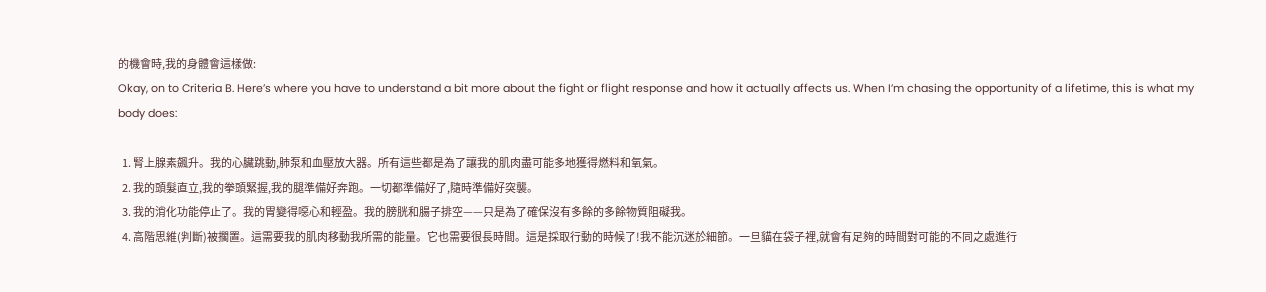的機會時,我的身體會這樣做:
Okay, on to Criteria B. Here’s where you have to understand a bit more about the fight or flight response and how it actually affects us. When I’m chasing the opportunity of a lifetime, this is what my body does:

  1. 腎上腺素飆升。我的心臟跳動,肺泵和血壓放大器。所有這些都是為了讓我的肌肉盡可能多地獲得燃料和氧氣。
  2. 我的頭髮直立,我的拳頭緊握,我的腿準備好奔跑。一切都準備好了,隨時準備好突襲。
  3. 我的消化功能停止了。我的胃變得噁心和輕盈。我的膀胱和腸子排空——只是為了確保沒有多餘的多餘物質阻礙我。
  4. 高階思維(判斷)被擱置。這需要我的肌肉移動我所需的能量。它也需要很長時間。這是採取行動的時候了!我不能沉迷於細節。一旦貓在袋子裡,就會有足夠的時間對可能的不同之處進行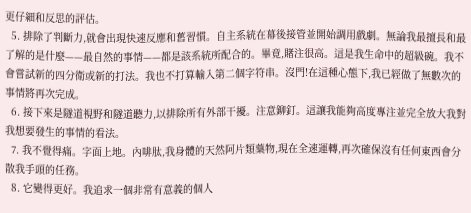更仔細和反思的評估。
  5. 排除了判斷力,就會出現快速反應和舊習慣。自主系統在幕後接管並開始調用戲劇。無論我最擅長和最了解的是什麼——最自然的事情——都是該系統所配合的。畢竟,賭注很高。這是我生命中的超級碗。我不會嘗試新的四分衛或新的打法。我也不打算輸入第二個字符串。沒門!在這種心態下,我已經做了無數次的事情將再次完成。
  6. 接下來是隧道視野和隧道聽力,以排除所有外部干擾。注意鉚釘。這讓我能夠高度專注並完全放大我對我想要發生的事情的看法。
  7. 我不覺得痛。字面上地。內啡肽,我身體的天然阿片類藥物,現在全速運轉,再次確保沒有任何東西會分散我手頭的任務。
  8. 它變得更好。我追求一個非常有意義的個人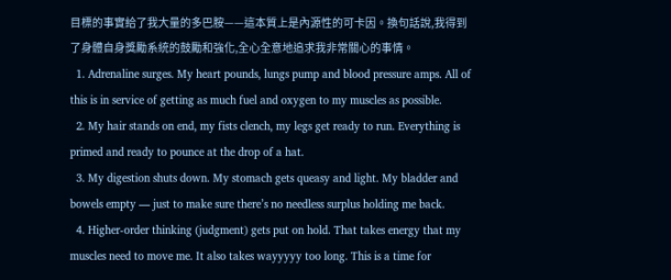目標的事實給了我大量的多巴胺——這本質上是內源性的可卡因。換句話說,我得到了身體自身獎勵系統的鼓勵和強化,全心全意地追求我非常關心的事情。
  1. Adrenaline surges. My heart pounds, lungs pump and blood pressure amps. All of this is in service of getting as much fuel and oxygen to my muscles as possible.
  2. My hair stands on end, my fists clench, my legs get ready to run. Everything is primed and ready to pounce at the drop of a hat.
  3. My digestion shuts down. My stomach gets queasy and light. My bladder and bowels empty — just to make sure there’s no needless surplus holding me back.
  4. Higher-order thinking (judgment) gets put on hold. That takes energy that my muscles need to move me. It also takes wayyyyy too long. This is a time for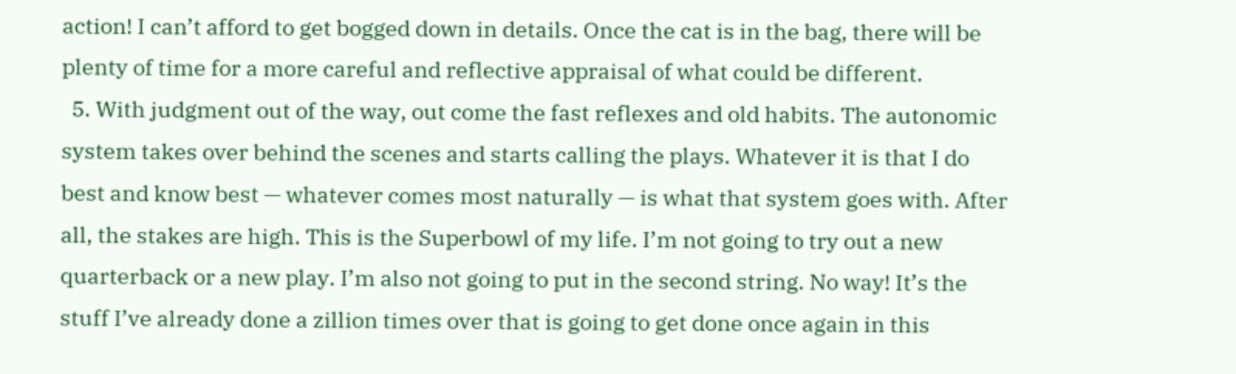action! I can’t afford to get bogged down in details. Once the cat is in the bag, there will be plenty of time for a more careful and reflective appraisal of what could be different.
  5. With judgment out of the way, out come the fast reflexes and old habits. The autonomic system takes over behind the scenes and starts calling the plays. Whatever it is that I do best and know best — whatever comes most naturally — is what that system goes with. After all, the stakes are high. This is the Superbowl of my life. I’m not going to try out a new quarterback or a new play. I’m also not going to put in the second string. No way! It’s the stuff I’ve already done a zillion times over that is going to get done once again in this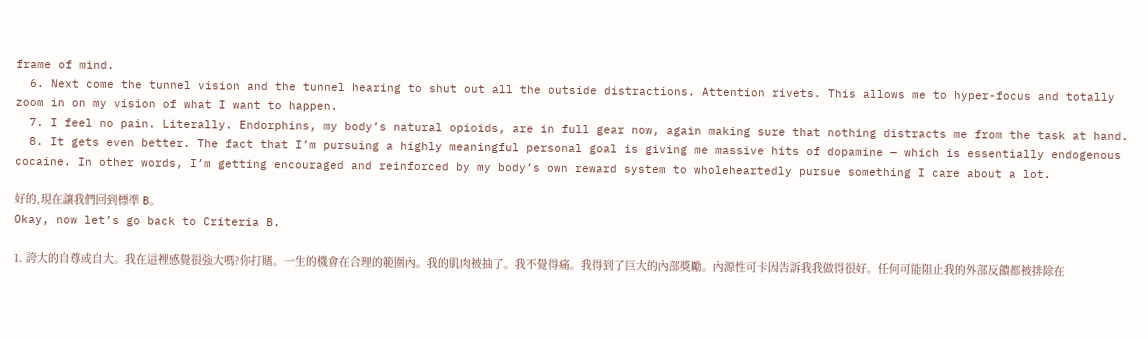frame of mind.
  6. Next come the tunnel vision and the tunnel hearing to shut out all the outside distractions. Attention rivets. This allows me to hyper-focus and totally zoom in on my vision of what I want to happen.
  7. I feel no pain. Literally. Endorphins, my body’s natural opioids, are in full gear now, again making sure that nothing distracts me from the task at hand.
  8. It gets even better. The fact that I’m pursuing a highly meaningful personal goal is giving me massive hits of dopamine — which is essentially endogenous cocaine. In other words, I’m getting encouraged and reinforced by my body’s own reward system to wholeheartedly pursue something I care about a lot.

好的,現在讓我們回到標準 B。
Okay, now let’s go back to Criteria B.

1. 誇大的自尊或自大。我在這裡感覺很強大嗎?你打賭。一生的機會在合理的範圍內。我的肌肉被抽了。我不覺得痛。我得到了巨大的內部獎勵。內源性可卡因告訴我我做得很好。任何可能阻止我的外部反饋都被排除在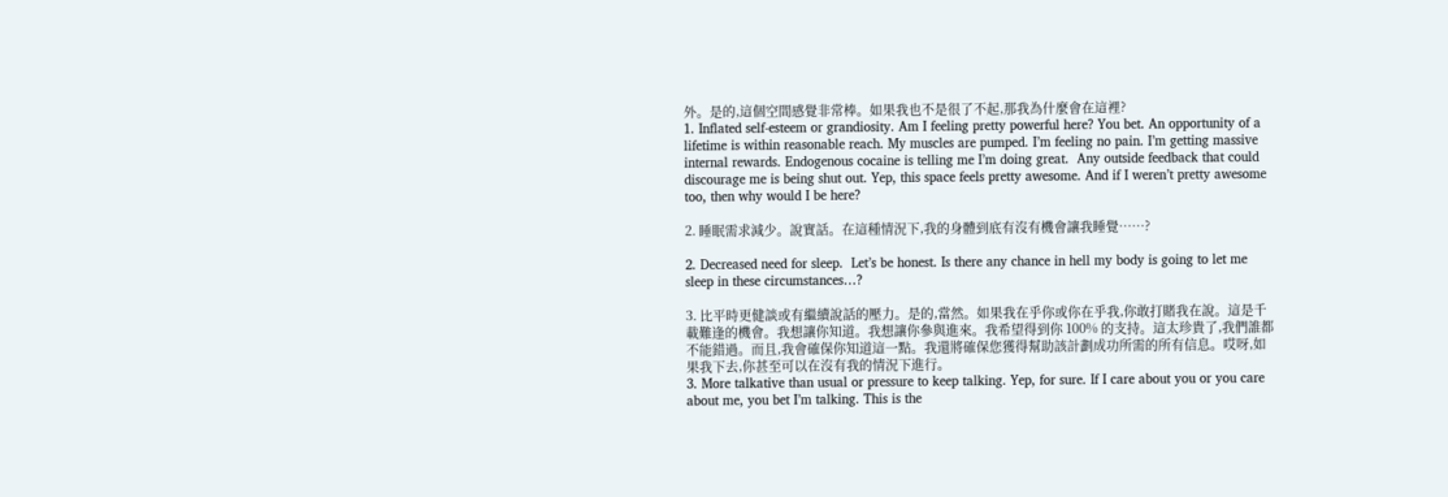外。是的,這個空間感覺非常棒。如果我也不是很了不起,那我為什麼會在這裡?
1. Inflated self-esteem or grandiosity. Am I feeling pretty powerful here? You bet. An opportunity of a lifetime is within reasonable reach. My muscles are pumped. I’m feeling no pain. I’m getting massive internal rewards. Endogenous cocaine is telling me I’m doing great.  Any outside feedback that could discourage me is being shut out. Yep, this space feels pretty awesome. And if I weren’t pretty awesome too, then why would I be here?

2. 睡眠需求減少。說實話。在這種情況下,我的身體到底有沒有機會讓我睡覺……?

2. Decreased need for sleep.  Let’s be honest. Is there any chance in hell my body is going to let me sleep in these circumstances…?

3. 比平時更健談或有繼續說話的壓力。是的,當然。如果我在乎你或你在乎我,你敢打賭我在說。這是千載難逢的機會。我想讓你知道。我想讓你參與進來。我希望得到你 100% 的支持。這太珍貴了,我們誰都不能錯過。而且,我會確保你知道這一點。我還將確保您獲得幫助該計劃成功所需的所有信息。哎呀,如果我下去,你甚至可以在沒有我的情況下進行。
3. More talkative than usual or pressure to keep talking. Yep, for sure. If I care about you or you care about me, you bet I’m talking. This is the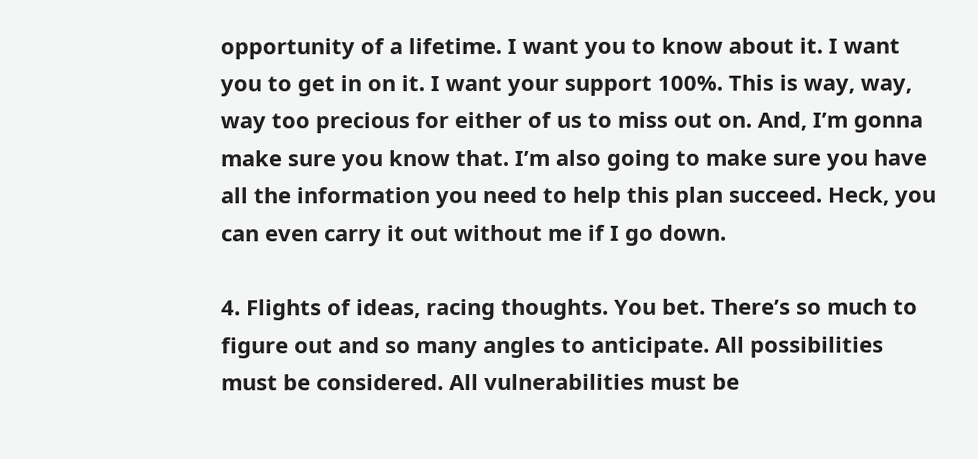opportunity of a lifetime. I want you to know about it. I want you to get in on it. I want your support 100%. This is way, way, way too precious for either of us to miss out on. And, I’m gonna make sure you know that. I’m also going to make sure you have all the information you need to help this plan succeed. Heck, you can even carry it out without me if I go down.

4. Flights of ideas, racing thoughts. You bet. There’s so much to figure out and so many angles to anticipate. All possibilities must be considered. All vulnerabilities must be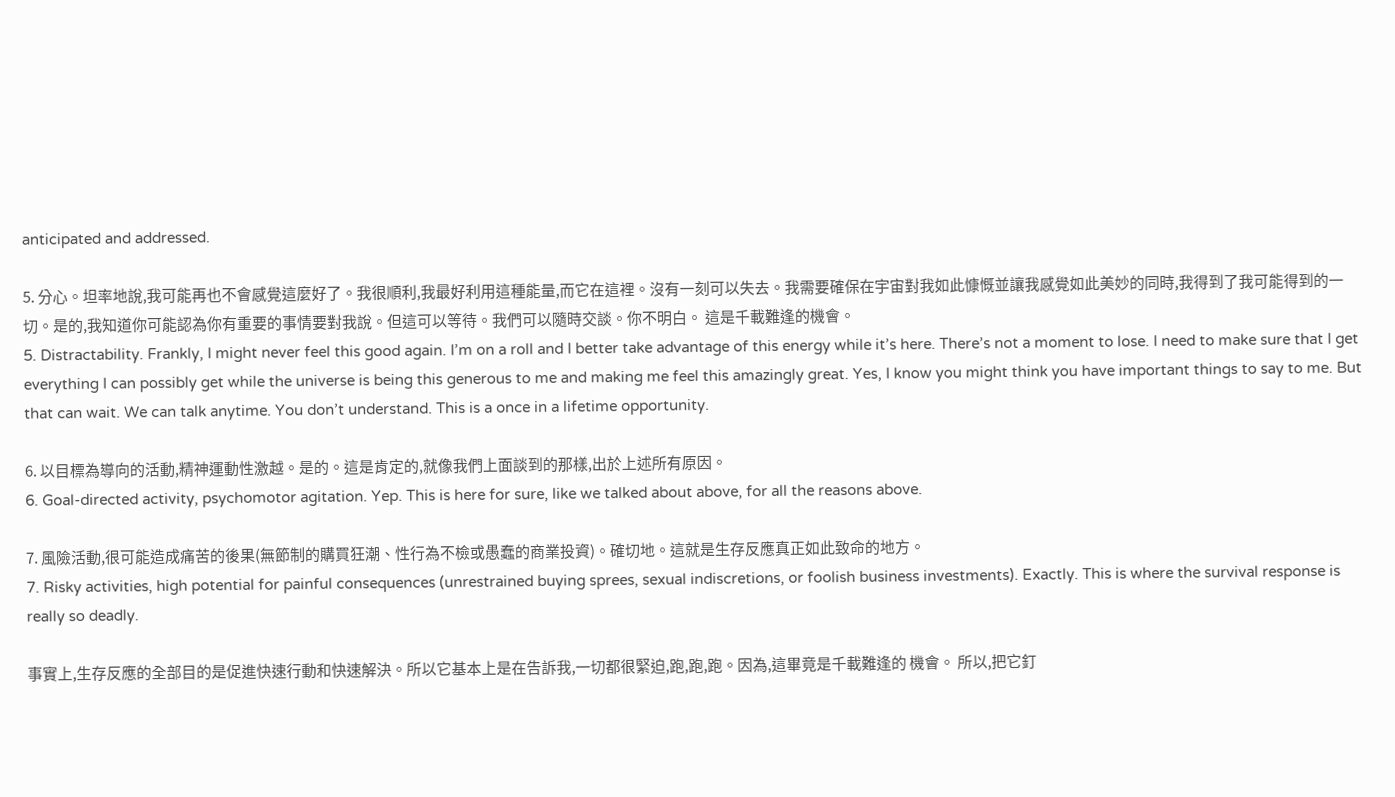anticipated and addressed.

5. 分心。坦率地說,我可能再也不會感覺這麼好了。我很順利,我最好利用這種能量,而它在這裡。沒有一刻可以失去。我需要確保在宇宙對我如此慷慨並讓我感覺如此美妙的同時,我得到了我可能得到的一切。是的,我知道你可能認為你有重要的事情要對我說。但這可以等待。我們可以隨時交談。你不明白。 這是千載難逢的機會。
5. Distractability. Frankly, I might never feel this good again. I’m on a roll and I better take advantage of this energy while it’s here. There’s not a moment to lose. I need to make sure that I get everything I can possibly get while the universe is being this generous to me and making me feel this amazingly great. Yes, I know you might think you have important things to say to me. But that can wait. We can talk anytime. You don’t understand. This is a once in a lifetime opportunity.

6. 以目標為導向的活動,精神運動性激越。是的。這是肯定的,就像我們上面談到的那樣,出於上述所有原因。
6. Goal-directed activity, psychomotor agitation. Yep. This is here for sure, like we talked about above, for all the reasons above.

7. 風險活動,很可能造成痛苦的後果(無節制的購買狂潮、性行為不檢或愚蠢的商業投資)。確切地。這就是生存反應真正如此致命的地方。
7. Risky activities, high potential for painful consequences (unrestrained buying sprees, sexual indiscretions, or foolish business investments). Exactly. This is where the survival response is really so deadly.

事實上,生存反應的全部目的是促進快速行動和快速解決。所以它基本上是在告訴我,一切都很緊迫,跑,跑,跑。因為,這畢竟是千載難逢的 機會。 所以,把它釘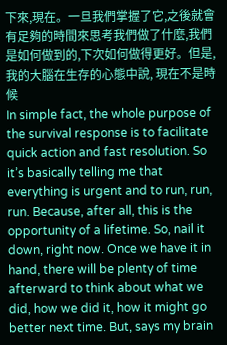下來,現在。一旦我們掌握了它,之後就會有足夠的時間來思考我們做了什麼,我們是如何做到的,下次如何做得更好。但是,我的大腦在生存的心態中說, 現在不是時候
In simple fact, the whole purpose of the survival response is to facilitate quick action and fast resolution. So it’s basically telling me that everything is urgent and to run, run, run. Because, after all, this is the opportunity of a lifetime. So, nail it down, right now. Once we have it in hand, there will be plenty of time afterward to think about what we did, how we did it, how it might go better next time. But, says my brain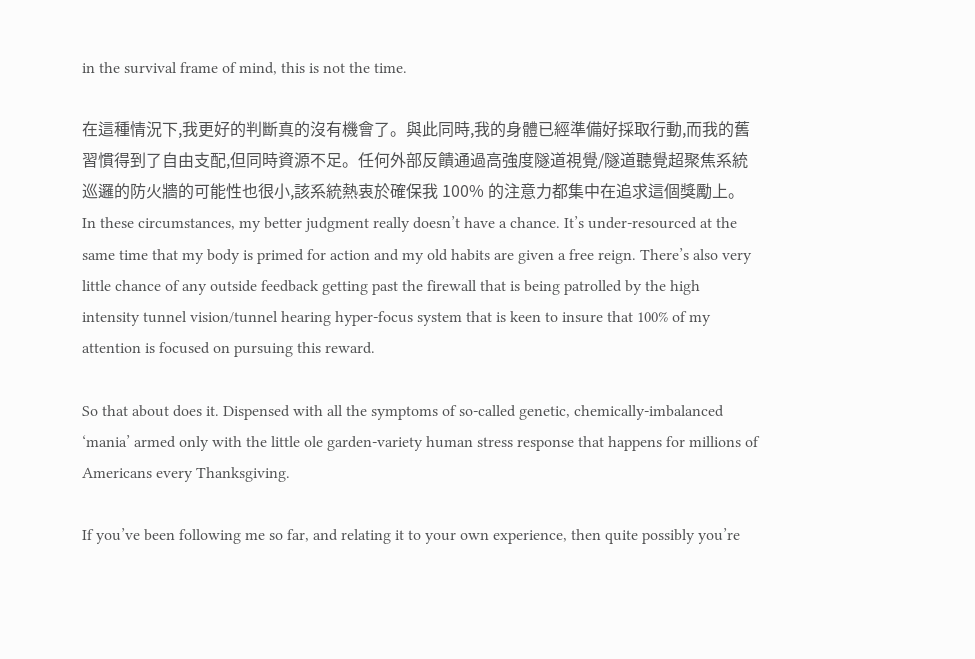in the survival frame of mind, this is not the time.

在這種情況下,我更好的判斷真的沒有機會了。與此同時,我的身體已經準備好採取行動,而我的舊習慣得到了自由支配,但同時資源不足。任何外部反饋通過高強度隧道視覺/隧道聽覺超聚焦系統巡邏的防火牆的可能性也很小,該系統熱衷於確保我 100% 的注意力都集中在追求這個獎勵上。
In these circumstances, my better judgment really doesn’t have a chance. It’s under-resourced at the same time that my body is primed for action and my old habits are given a free reign. There’s also very little chance of any outside feedback getting past the firewall that is being patrolled by the high intensity tunnel vision/tunnel hearing hyper-focus system that is keen to insure that 100% of my attention is focused on pursuing this reward.

So that about does it. Dispensed with all the symptoms of so-called genetic, chemically-imbalanced ‘mania’ armed only with the little ole garden-variety human stress response that happens for millions of Americans every Thanksgiving.

If you’ve been following me so far, and relating it to your own experience, then quite possibly you’re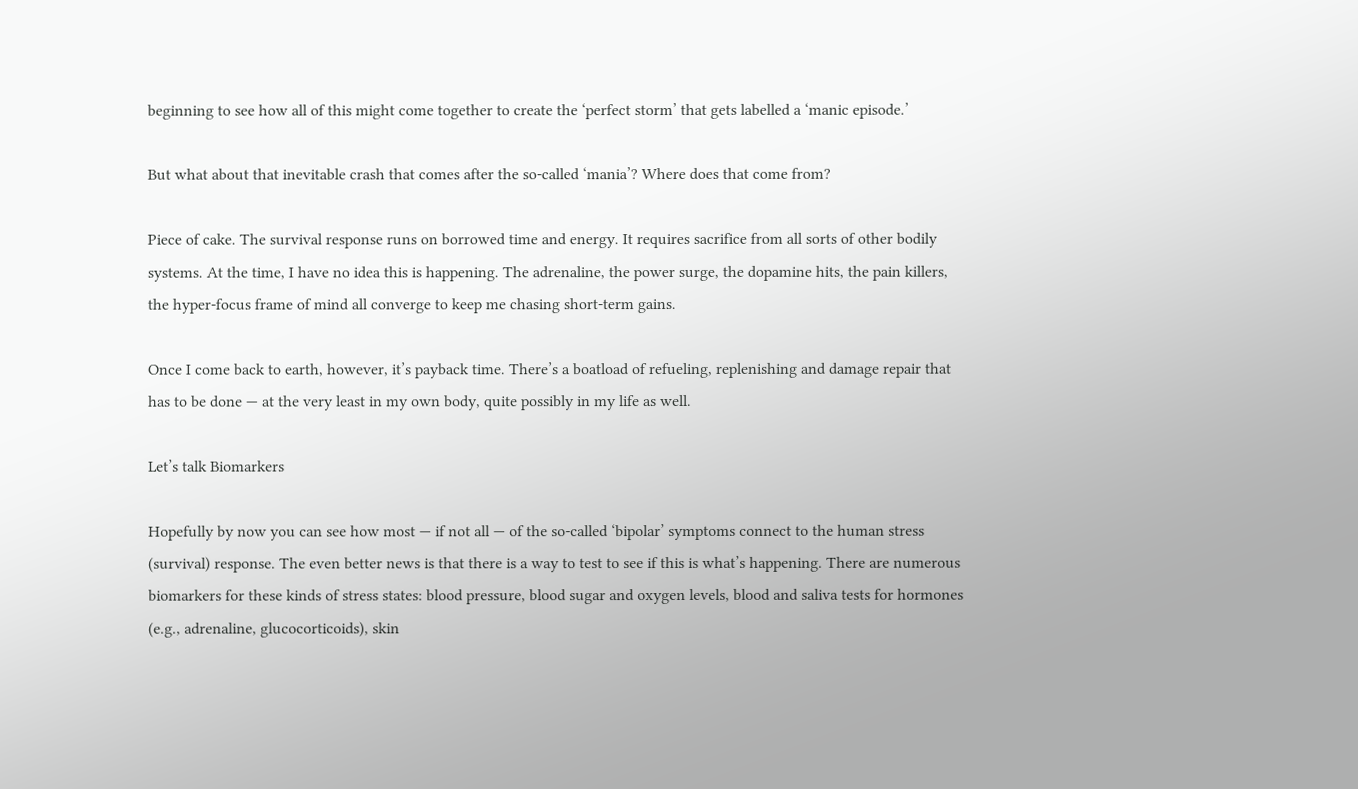beginning to see how all of this might come together to create the ‘perfect storm’ that gets labelled a ‘manic episode.’

But what about that inevitable crash that comes after the so-called ‘mania’? Where does that come from?

Piece of cake. The survival response runs on borrowed time and energy. It requires sacrifice from all sorts of other bodily systems. At the time, I have no idea this is happening. The adrenaline, the power surge, the dopamine hits, the pain killers, the hyper-focus frame of mind all converge to keep me chasing short-term gains.

Once I come back to earth, however, it’s payback time. There’s a boatload of refueling, replenishing and damage repair that has to be done — at the very least in my own body, quite possibly in my life as well.

Let’s talk Biomarkers

Hopefully by now you can see how most — if not all — of the so-called ‘bipolar’ symptoms connect to the human stress (survival) response. The even better news is that there is a way to test to see if this is what’s happening. There are numerous biomarkers for these kinds of stress states: blood pressure, blood sugar and oxygen levels, blood and saliva tests for hormones (e.g., adrenaline, glucocorticoids), skin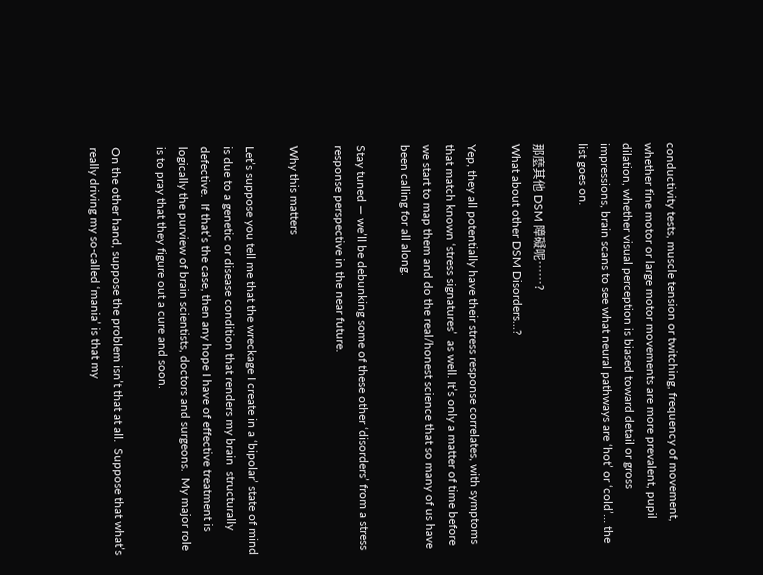conductivity tests, muscle tension or twitching, frequency of movement, whether fine motor or large motor movements are more prevalent, pupil dilation, whether visual perception is biased toward detail or gross impressions, brain scans to see what neural pathways are ‘hot’ or ‘cold’… the list goes on.

那麼其他 DSM 障礙呢……?
What about other DSM Disorders…?

Yep, they all potentially have their stress response correlates, with symptoms that match known ‘stress signatures’  as well. It’s only a matter of time before we start to map them and do the real/honest science that so many of us have been calling for all along.

Stay tuned — we’ll be debunking some of these other ‘disorders’ from a stress response perspective in the near future.

Why this matters

Let’s suppose you tell me that the wreckage I create in a ‘bipolar’ state of mind is due to a genetic or disease condition that renders my brain  structurally defective.  If that’s the case, then any hope I have of effective treatment is logically the purview of brain scientists, doctors and surgeons.  My major role is to pray that they figure out a cure and soon.

On the other hand, suppose the problem isn’t that at all.  Suppose that what’s really driving my so-called ‘mania’ is that my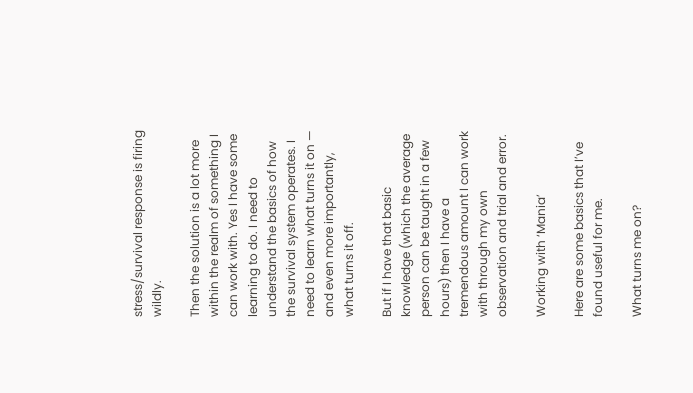stress/survival response is firing wildly.

Then the solution is a lot more within the realm of something I can work with. Yes I have some learning to do. I need to understand the basics of how the survival system operates. I need to learn what turns it on — and even more importantly, what turns it off.

But if I have that basic knowledge (which the average person can be taught in a few hours) then I have a tremendous amount I can work with through my own observation and trial and error.

Working with ‘Mania’

Here are some basics that I’ve found useful for me.

What turns me on?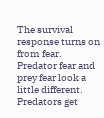The survival response turns on from fear. Predator fear and prey fear look a little different. Predators get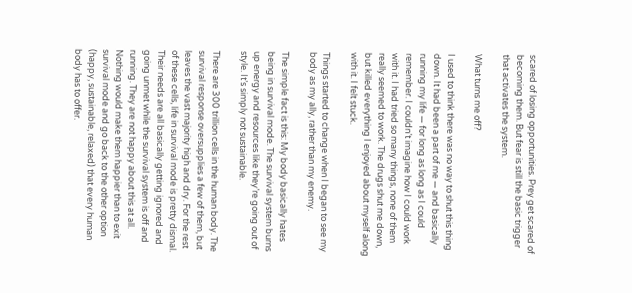scared of losing opportunities. Prey get scared of becoming them. But fear is still the basic trigger that activates the system.

What turns me off?

I used to think there was no way to shut this thing down. It had been a part of me — and basically running my life — for long as long as I could remember. I couldn’t imagine how I could work with it. I had tried so many things, none of them really seemed to work. The drugs shut me down, but killed everything I enjoyed about myself along with it. I felt stuck.

Things started to change when I began to see my body as my ally, rather than my enemy.

The simple fact is this: My body basically hates being in survival mode. The survival system burns up energy and resources like they’re going out of style. It’s simply not sustainable.

There are 300 trillion cells in the human body. The survival response oversupplies a few of them, but leaves the vast majority high and dry. For the rest of these cells, life in survival mode is pretty dismal. Their needs are all basically getting ignored and going unmet while the survival system is off and running. They are not happy about this at all. Nothing would make them happier than to exit survival mode and go back to the other option (happy, sustainable, relaxed) that every human body has to offer.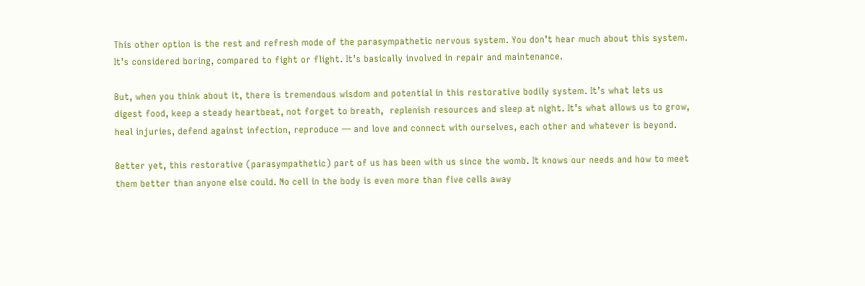This other option is the rest and refresh mode of the parasympathetic nervous system. You don’t hear much about this system. It’s considered boring, compared to fight or flight. It’s basically involved in repair and maintenance.

But, when you think about it, there is tremendous wisdom and potential in this restorative bodily system. It’s what lets us digest food, keep a steady heartbeat, not forget to breath,  replenish resources and sleep at night. It’s what allows us to grow, heal injuries, defend against infection, reproduce — and love and connect with ourselves, each other and whatever is beyond.

Better yet, this restorative (parasympathetic) part of us has been with us since the womb. It knows our needs and how to meet them better than anyone else could. No cell in the body is even more than five cells away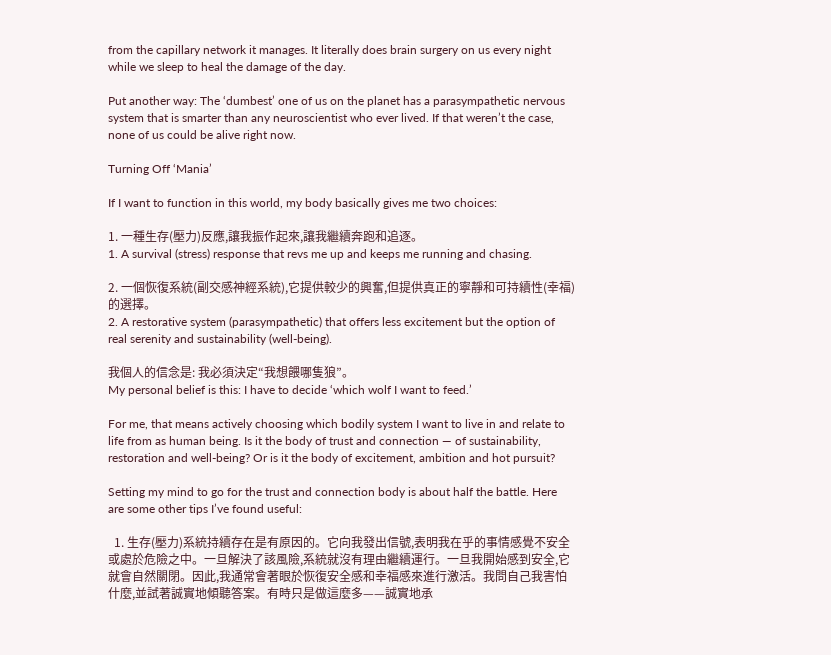from the capillary network it manages. It literally does brain surgery on us every night while we sleep to heal the damage of the day.

Put another way: The ‘dumbest’ one of us on the planet has a parasympathetic nervous system that is smarter than any neuroscientist who ever lived. If that weren’t the case, none of us could be alive right now.

Turning Off ‘Mania’

If I want to function in this world, my body basically gives me two choices:

1. 一種生存(壓力)反應,讓我振作起來,讓我繼續奔跑和追逐。
1. A survival (stress) response that revs me up and keeps me running and chasing.

2. 一個恢復系統(副交感神經系統),它提供較少的興奮,但提供真正的寧靜和可持續性(幸福)的選擇。
2. A restorative system (parasympathetic) that offers less excitement but the option of real serenity and sustainability (well-being).

我個人的信念是: 我必須決定“我想餵哪隻狼”。
My personal belief is this: I have to decide ‘which wolf I want to feed.’

For me, that means actively choosing which bodily system I want to live in and relate to life from as human being. Is it the body of trust and connection — of sustainability, restoration and well-being? Or is it the body of excitement, ambition and hot pursuit?

Setting my mind to go for the trust and connection body is about half the battle. Here are some other tips I’ve found useful:

  1. 生存(壓力)系統持續存在是有原因的。它向我發出信號,表明我在乎的事情感覺不安全或處於危險之中。一旦解決了該風險,系統就沒有理由繼續運行。一旦我開始感到安全,它就會自然關閉。因此,我通常會著眼於恢復安全感和幸福感來進行激活。我問自己我害怕什麼,並試著誠實地傾聽答案。有時只是做這麼多——誠實地承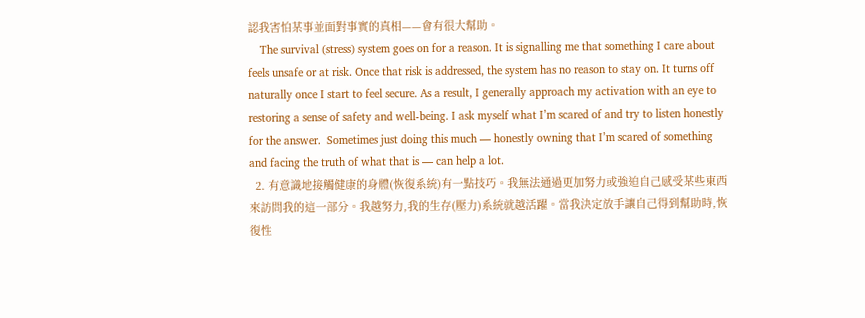認我害怕某事並面對事實的真相——會有很大幫助。
    The survival (stress) system goes on for a reason. It is signalling me that something I care about feels unsafe or at risk. Once that risk is addressed, the system has no reason to stay on. It turns off naturally once I start to feel secure. As a result, I generally approach my activation with an eye to restoring a sense of safety and well-being. I ask myself what I’m scared of and try to listen honestly for the answer.  Sometimes just doing this much — honestly owning that I’m scared of something and facing the truth of what that is — can help a lot.
  2. 有意識地接觸健康的身體(恢復系統)有一點技巧。我無法通過更加努力或強迫自己感受某些東西來訪問我的這一部分。我越努力,我的生存(壓力)系統就越活躍。當我決定放手讓自己得到幫助時,恢復性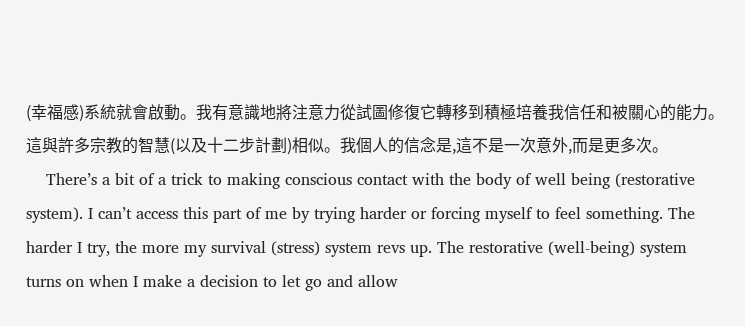(幸福感)系統就會啟動。我有意識地將注意力從試圖修復它轉移到積極培養我信任和被關心的能力。這與許多宗教的智慧(以及十二步計劃)相似。我個人的信念是,這不是一次意外,而是更多次。
    There’s a bit of a trick to making conscious contact with the body of well being (restorative system). I can’t access this part of me by trying harder or forcing myself to feel something. The harder I try, the more my survival (stress) system revs up. The restorative (well-being) system turns on when I make a decision to let go and allow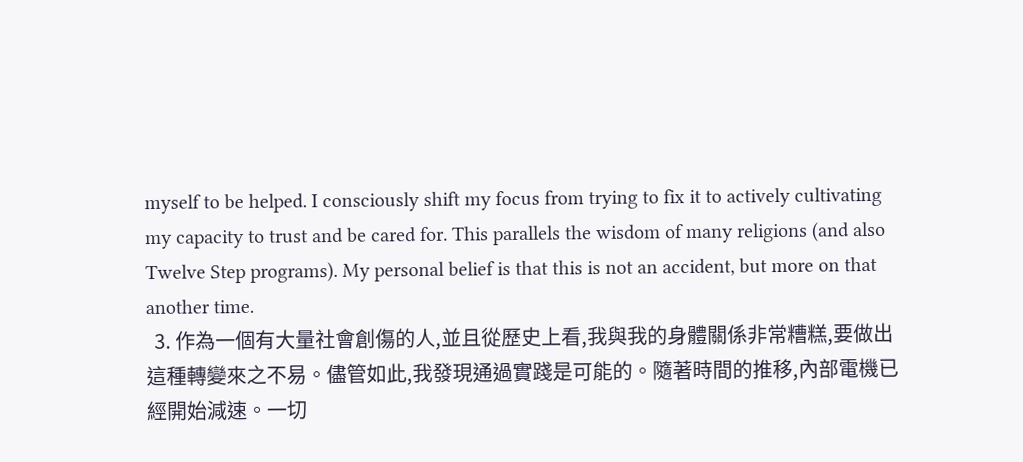myself to be helped. I consciously shift my focus from trying to fix it to actively cultivating my capacity to trust and be cared for. This parallels the wisdom of many religions (and also Twelve Step programs). My personal belief is that this is not an accident, but more on that another time.
  3. 作為一個有大量社會創傷的人,並且從歷史上看,我與我的身體關係非常糟糕,要做出這種轉變來之不易。儘管如此,我發現通過實踐是可能的。隨著時間的推移,內部電機已經開始減速。一切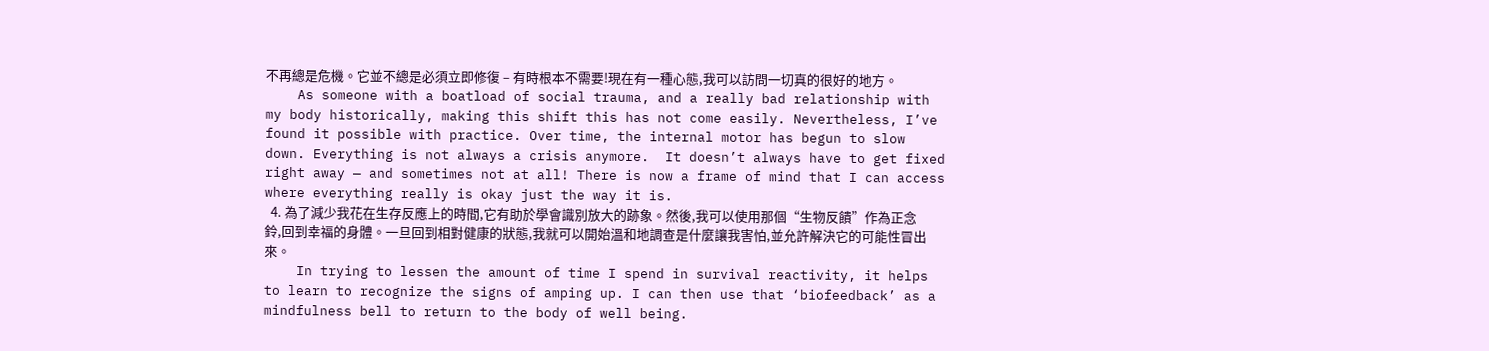不再總是危機。它並不總是必須立即修復 – 有時根本不需要!現在有一種心態,我可以訪問一切真的很好的地方。
    As someone with a boatload of social trauma, and a really bad relationship with my body historically, making this shift this has not come easily. Nevertheless, I’ve found it possible with practice. Over time, the internal motor has begun to slow down. Everything is not always a crisis anymore.  It doesn’t always have to get fixed right away — and sometimes not at all! There is now a frame of mind that I can access where everything really is okay just the way it is.
  4. 為了減少我花在生存反應上的時間,它有助於學會識別放大的跡象。然後,我可以使用那個“生物反饋”作為正念鈴,回到幸福的身體。一旦回到相對健康的狀態,我就可以開始溫和地調查是什麼讓我害怕,並允許解決它的可能性冒出來。
    In trying to lessen the amount of time I spend in survival reactivity, it helps to learn to recognize the signs of amping up. I can then use that ‘biofeedback’ as a mindfulness bell to return to the body of well being.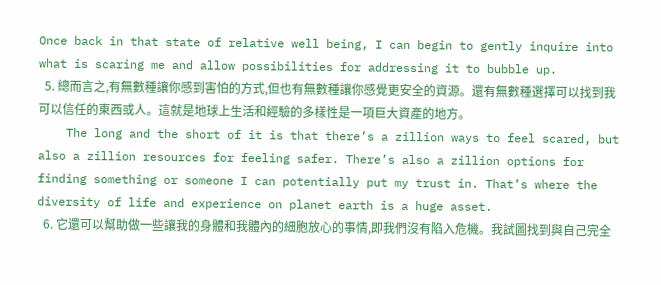Once back in that state of relative well being, I can begin to gently inquire into what is scaring me and allow possibilities for addressing it to bubble up.
  5. 總而言之,有無數種讓你感到害怕的方式,但也有無數種讓你感覺更安全的資源。還有無數種選擇可以找到我可以信任的東西或人。這就是地球上生活和經驗的多樣性是一項巨大資產的地方。
    The long and the short of it is that there’s a zillion ways to feel scared, but also a zillion resources for feeling safer. There’s also a zillion options for finding something or someone I can potentially put my trust in. That’s where the diversity of life and experience on planet earth is a huge asset.
  6. 它還可以幫助做一些讓我的身體和我體內的細胞放心的事情,即我們沒有陷入危機。我試圖找到與自己完全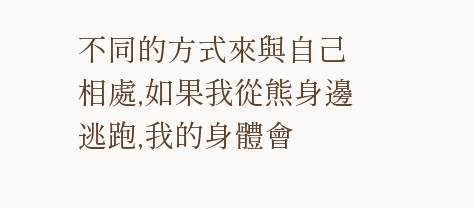不同的方式來與自己相處,如果我從熊身邊逃跑,我的身體會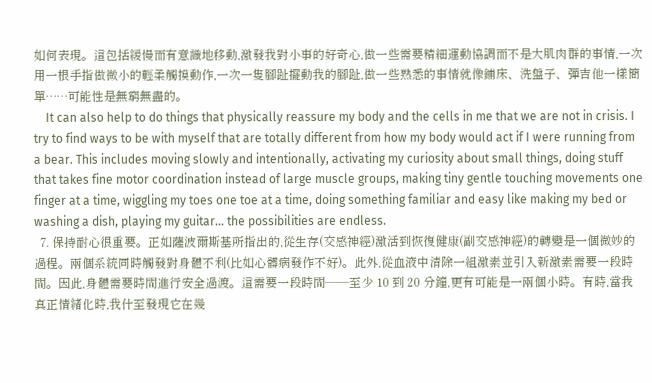如何表現。這包括緩慢而有意識地移動,激發我對小事的好奇心,做一些需要精細運動協調而不是大肌肉群的事情,一次用一根手指做微小的輕柔觸摸動作,一次一隻腳趾擺動我的腳趾,做一些熟悉的事情就像鋪床、洗盤子、彈吉他一樣簡單……可能性是無窮無盡的。
    It can also help to do things that physically reassure my body and the cells in me that we are not in crisis. I try to find ways to be with myself that are totally different from how my body would act if I were running from a bear. This includes moving slowly and intentionally, activating my curiosity about small things, doing stuff that takes fine motor coordination instead of large muscle groups, making tiny gentle touching movements one finger at a time, wiggling my toes one toe at a time, doing something familiar and easy like making my bed or washing a dish, playing my guitar… the possibilities are endless.
  7. 保持耐心很重要。正如薩波爾斯基所指出的,從生存(交感神經)激活到恢復健康(副交感神經)的轉變是一個微妙的過程。兩個系統同時觸發對身體不利(比如心髒病發作不好)。此外,從血液中清除一組激素並引入新激素需要一段時間。因此,身體需要時間進行安全過渡。這需要一段時間——至少 10 到 20 分鐘,更有可能是一兩個小時。有時,當我真正情緒化時,我什至發現它在幾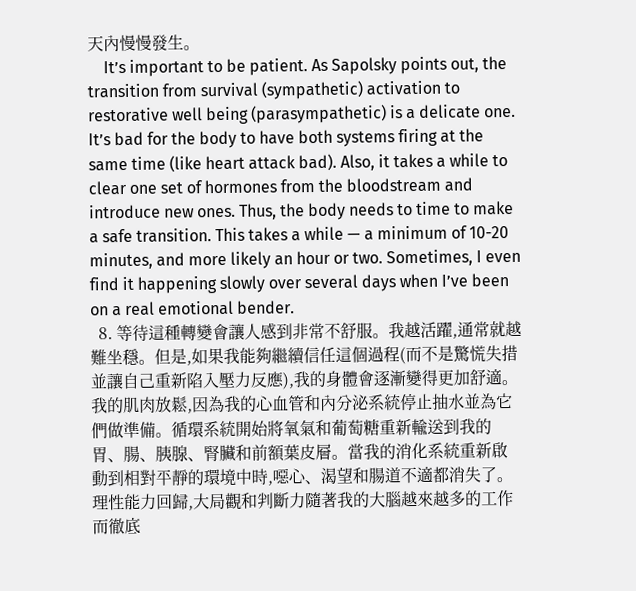天內慢慢發生。
    It’s important to be patient. As Sapolsky points out, the transition from survival (sympathetic) activation to restorative well being (parasympathetic) is a delicate one. It’s bad for the body to have both systems firing at the same time (like heart attack bad). Also, it takes a while to clear one set of hormones from the bloodstream and introduce new ones. Thus, the body needs to time to make a safe transition. This takes a while — a minimum of 10-20 minutes, and more likely an hour or two. Sometimes, I even find it happening slowly over several days when I’ve been on a real emotional bender.
  8. 等待這種轉變會讓人感到非常不舒服。我越活躍,通常就越難坐穩。但是,如果我能夠繼續信任這個過程(而不是驚慌失措並讓自己重新陷入壓力反應),我的身體會逐漸變得更加舒適。我的肌肉放鬆,因為我的心血管和內分泌系統停止抽水並為它們做準備。循環系統開始將氧氣和葡萄糖重新輸送到我的胃、腸、胰腺、腎臟和前額葉皮層。當我的消化系統重新啟動到相對平靜的環境中時,噁心、渴望和腸道不適都消失了。理性能力回歸,大局觀和判斷力隨著我的大腦越來越多的工作而徹底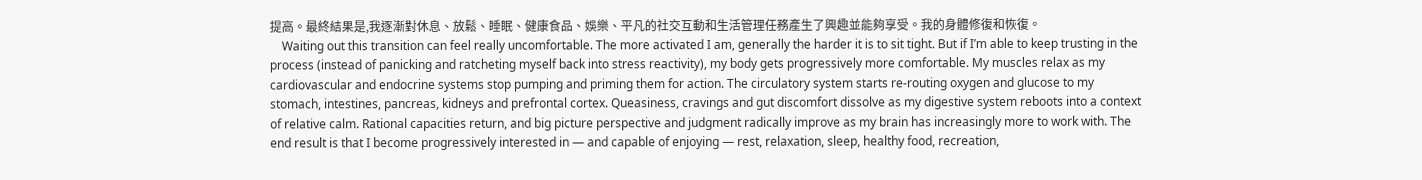提高。最終結果是,我逐漸對休息、放鬆、睡眠、健康食品、娛樂、平凡的社交互動和生活管理任務產生了興趣並能夠享受。我的身體修復和恢復。
    Waiting out this transition can feel really uncomfortable. The more activated I am, generally the harder it is to sit tight. But if I’m able to keep trusting in the process (instead of panicking and ratcheting myself back into stress reactivity), my body gets progressively more comfortable. My muscles relax as my cardiovascular and endocrine systems stop pumping and priming them for action. The circulatory system starts re-routing oxygen and glucose to my stomach, intestines, pancreas, kidneys and prefrontal cortex. Queasiness, cravings and gut discomfort dissolve as my digestive system reboots into a context of relative calm. Rational capacities return, and big picture perspective and judgment radically improve as my brain has increasingly more to work with. The end result is that I become progressively interested in — and capable of enjoying — rest, relaxation, sleep, healthy food, recreation,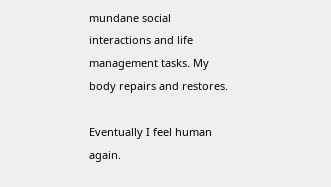mundane social interactions and life management tasks. My body repairs and restores.

Eventually I feel human again.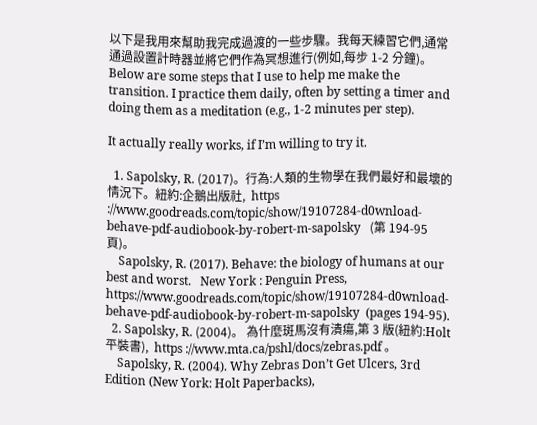以下是我用來幫助我完成過渡的一些步驟。我每天練習它們,通常通過設置計時器並將它們作為冥想進行(例如,每步 1-2 分鐘)。
Below are some steps that I use to help me make the transition. I practice them daily, often by setting a timer and doing them as a meditation (e.g., 1-2 minutes per step).

It actually really works, if I’m willing to try it.

  1. Sapolsky, R. (2017)。行為:人類的生物學在我們最好和最壞的情況下。紐約:企鵝出版社,  https ://www.goodreads.com/topic/show/19107284-d0wnload-behave-pdf-audiobook-by-robert-m-sapolsky   (第 194-95 頁)。
    Sapolsky, R. (2017). Behave: the biology of humans at our best and worst.   New York : Penguin Press, https://www.goodreads.com/topic/show/19107284-d0wnload-behave-pdf-audiobook-by-robert-m-sapolsky  (pages 194-95).
  2. Sapolsky, R. (2004)。 為什麼斑馬沒有潰瘍,第 3 版(紐約:Holt 平裝書),  https ://www.mta.ca/pshl/docs/zebras.pdf 。
    Sapolsky, R. (2004). Why Zebras Don’t Get Ulcers, 3rd Edition (New York: Holt Paperbacks),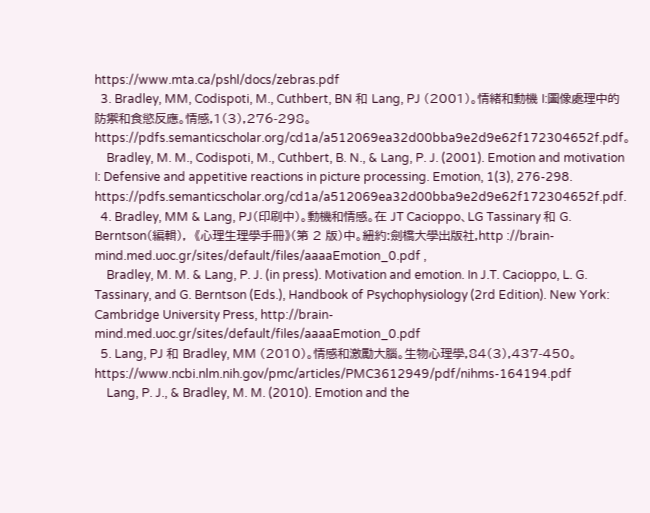https://www.mta.ca/pshl/docs/zebras.pdf
  3. Bradley, MM, Codispoti, M., Cuthbert, BN 和 Lang, PJ (2001)。情緒和動機 I:圖像處理中的防禦和食慾反應。情感,1(3),276-298。 https://pdfs.semanticscholar.org/cd1a/a512069ea32d00bba9e2d9e62f172304652f.pdf。
    Bradley, M. M., Codispoti, M., Cuthbert, B. N., & Lang, P. J. (2001). Emotion and motivation I: Defensive and appetitive reactions in picture processing. Emotion, 1(3), 276-298. https://pdfs.semanticscholar.org/cd1a/a512069ea32d00bba9e2d9e62f172304652f.pdf.
  4. Bradley, MM & Lang, PJ(印刷中)。動機和情感。在 JT Cacioppo、LG Tassinary 和 G. Berntson(編輯),  《心理生理學手冊》(第 2 版)中。紐約:劍橋大學出版社,http ://brain-mind.med.uoc.gr/sites/default/files/aaaaEmotion_0.pdf ,
    Bradley, M. M. & Lang, P. J. (in press). Motivation and emotion. In J.T. Cacioppo, L. G. Tassinary, and G. Berntson (Eds.), Handbook of Psychophysiology (2rd Edition). New York: Cambridge University Press, http://brain-mind.med.uoc.gr/sites/default/files/aaaaEmotion_0.pdf
  5. Lang, PJ 和 Bradley, MM (2010)。情感和激勵大腦。生物心理學,84(3),437-450。 https://www.ncbi.nlm.nih.gov/pmc/articles/PMC3612949/pdf/nihms-164194.pdf
    Lang, P. J., & Bradley, M. M. (2010). Emotion and the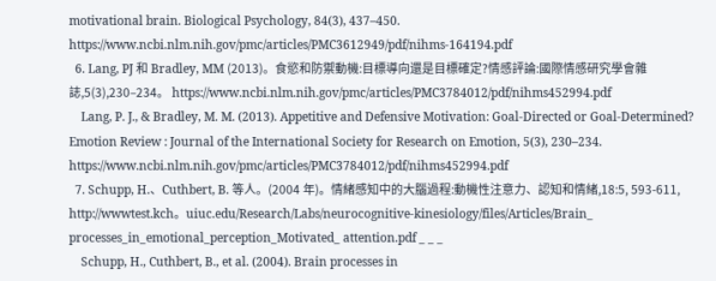motivational brain. Biological Psychology, 84(3), 437–450. https://www.ncbi.nlm.nih.gov/pmc/articles/PMC3612949/pdf/nihms-164194.pdf
  6. Lang, PJ 和 Bradley, MM (2013)。食慾和防禦動機:目標導向還是目標確定?情感評論:國際情感研究學會雜誌,5(3),230–234。 https://www.ncbi.nlm.nih.gov/pmc/articles/PMC3784012/pdf/nihms452994.pdf
    Lang, P. J., & Bradley, M. M. (2013). Appetitive and Defensive Motivation: Goal-Directed or Goal-Determined? Emotion Review : Journal of the International Society for Research on Emotion, 5(3), 230–234. https://www.ncbi.nlm.nih.gov/pmc/articles/PMC3784012/pdf/nihms452994.pdf
  7. Schupp, H.、Cuthbert, B. 等人。(2004 年)。情緒感知中的大腦過程:動機性注意力、認知和情緒,18:5, 593-611,  http://wwwtest.kch。uiuc.edu/Research/Labs/neurocognitive-kinesiology/files/Articles/Brain_ processes_in_emotional_perception_Motivated_ attention.pdf _ _ _
    Schupp, H., Cuthbert, B., et al. (2004). Brain processes in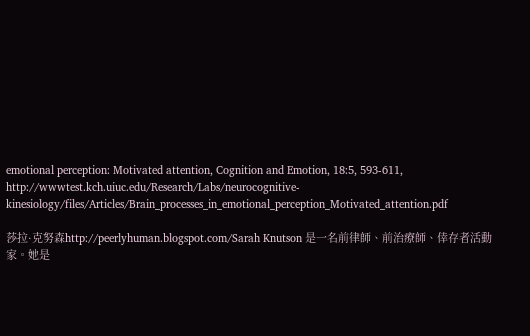emotional perception: Motivated attention, Cognition and Emotion, 18:5, 593-611, http://wwwtest.kch.uiuc.edu/Research/Labs/neurocognitive-kinesiology/files/Articles/Brain_processes_in_emotional_perception_Motivated_attention.pdf

莎拉·克努森http://peerlyhuman.blogspot.com/Sarah Knutson 是一名前律師、前治療師、倖存者活動家。她是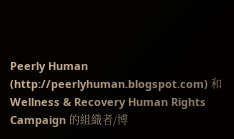Peerly Human (http://peerlyhuman.blogspot.com) 和 Wellness & Recovery Human Rights Campaign 的組織者/博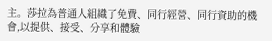主。莎拉為普通人組織了免費、同行經營、同行資助的機會,以提供、接受、分享和體驗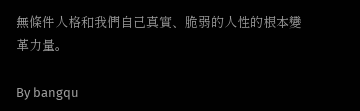無條件人格和我們自己真實、脆弱的人性的根本變革力量。

By bangqu